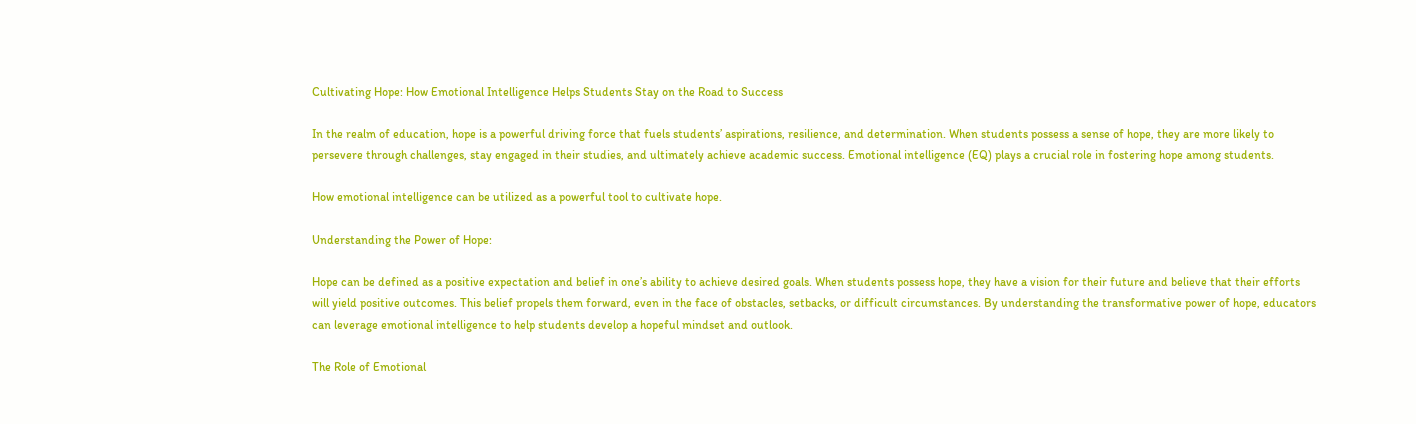Cultivating Hope: How Emotional Intelligence Helps Students Stay on the Road to Success

In the realm of education, hope is a powerful driving force that fuels students’ aspirations, resilience, and determination. When students possess a sense of hope, they are more likely to persevere through challenges, stay engaged in their studies, and ultimately achieve academic success. Emotional intelligence (EQ) plays a crucial role in fostering hope among students.

How emotional intelligence can be utilized as a powerful tool to cultivate hope.

Understanding the Power of Hope:

Hope can be defined as a positive expectation and belief in one’s ability to achieve desired goals. When students possess hope, they have a vision for their future and believe that their efforts will yield positive outcomes. This belief propels them forward, even in the face of obstacles, setbacks, or difficult circumstances. By understanding the transformative power of hope, educators can leverage emotional intelligence to help students develop a hopeful mindset and outlook.

The Role of Emotional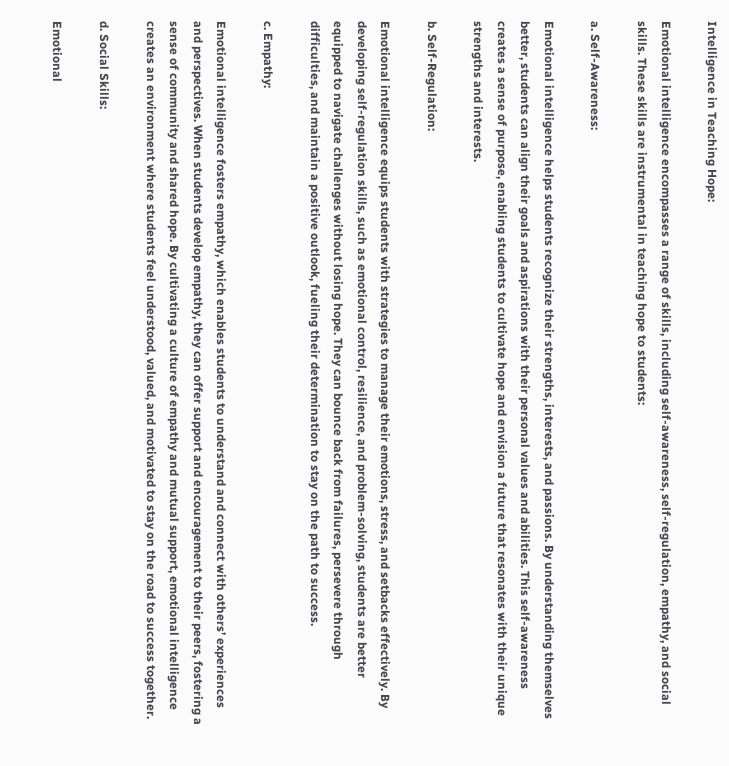Intelligence in Teaching Hope:

Emotional intelligence encompasses a range of skills, including self-awareness, self-regulation, empathy, and social skills. These skills are instrumental in teaching hope to students:

a. Self-Awareness:

Emotional intelligence helps students recognize their strengths, interests, and passions. By understanding themselves better, students can align their goals and aspirations with their personal values and abilities. This self-awareness creates a sense of purpose, enabling students to cultivate hope and envision a future that resonates with their unique strengths and interests.

b. Self-Regulation:

Emotional intelligence equips students with strategies to manage their emotions, stress, and setbacks effectively. By developing self-regulation skills, such as emotional control, resilience, and problem-solving, students are better equipped to navigate challenges without losing hope. They can bounce back from failures, persevere through difficulties, and maintain a positive outlook, fueling their determination to stay on the path to success.

c. Empathy:

Emotional intelligence fosters empathy, which enables students to understand and connect with others’ experiences and perspectives. When students develop empathy, they can offer support and encouragement to their peers, fostering a sense of community and shared hope. By cultivating a culture of empathy and mutual support, emotional intelligence creates an environment where students feel understood, valued, and motivated to stay on the road to success together.

d. Social Skills:

Emotional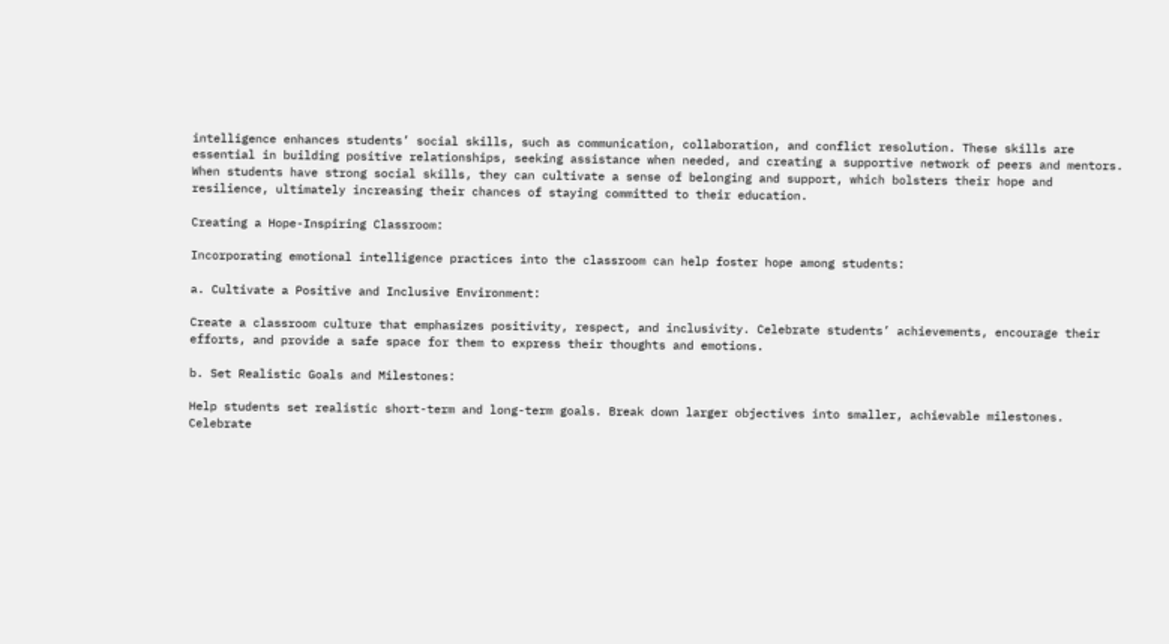intelligence enhances students’ social skills, such as communication, collaboration, and conflict resolution. These skills are essential in building positive relationships, seeking assistance when needed, and creating a supportive network of peers and mentors. When students have strong social skills, they can cultivate a sense of belonging and support, which bolsters their hope and resilience, ultimately increasing their chances of staying committed to their education.

Creating a Hope-Inspiring Classroom:

Incorporating emotional intelligence practices into the classroom can help foster hope among students:

a. Cultivate a Positive and Inclusive Environment:

Create a classroom culture that emphasizes positivity, respect, and inclusivity. Celebrate students’ achievements, encourage their efforts, and provide a safe space for them to express their thoughts and emotions.

b. Set Realistic Goals and Milestones:

Help students set realistic short-term and long-term goals. Break down larger objectives into smaller, achievable milestones. Celebrate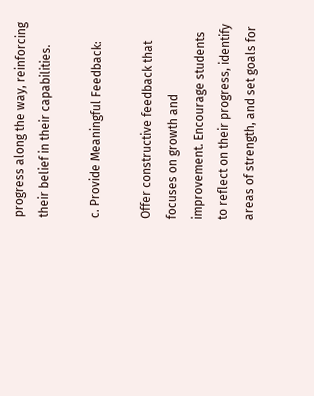progress along the way, reinforcing their belief in their capabilities.

c. Provide Meaningful Feedback:

Offer constructive feedback that focuses on growth and improvement. Encourage students to reflect on their progress, identify areas of strength, and set goals for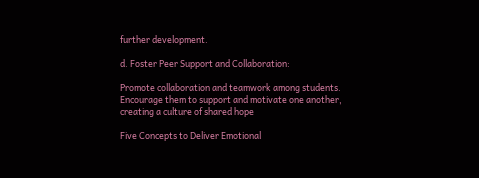further development.

d. Foster Peer Support and Collaboration:

Promote collaboration and teamwork among students. Encourage them to support and motivate one another, creating a culture of shared hope

Five Concepts to Deliver Emotional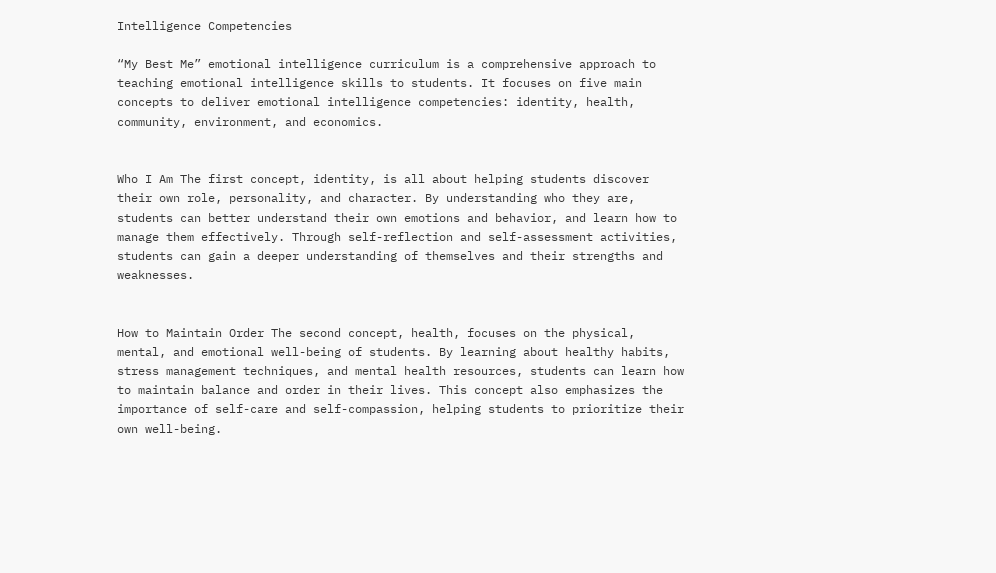Intelligence Competencies

“My Best Me” emotional intelligence curriculum is a comprehensive approach to teaching emotional intelligence skills to students. It focuses on five main concepts to deliver emotional intelligence competencies: identity, health, community, environment, and economics.


Who I Am The first concept, identity, is all about helping students discover their own role, personality, and character. By understanding who they are, students can better understand their own emotions and behavior, and learn how to manage them effectively. Through self-reflection and self-assessment activities, students can gain a deeper understanding of themselves and their strengths and weaknesses.


How to Maintain Order The second concept, health, focuses on the physical, mental, and emotional well-being of students. By learning about healthy habits, stress management techniques, and mental health resources, students can learn how to maintain balance and order in their lives. This concept also emphasizes the importance of self-care and self-compassion, helping students to prioritize their own well-being.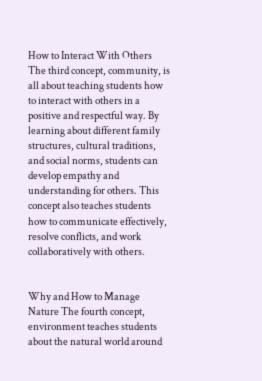How to Interact With Others The third concept, community, is all about teaching students how to interact with others in a positive and respectful way. By learning about different family structures, cultural traditions, and social norms, students can develop empathy and understanding for others. This concept also teaches students how to communicate effectively, resolve conflicts, and work collaboratively with others.


Why and How to Manage Nature The fourth concept, environment teaches students about the natural world around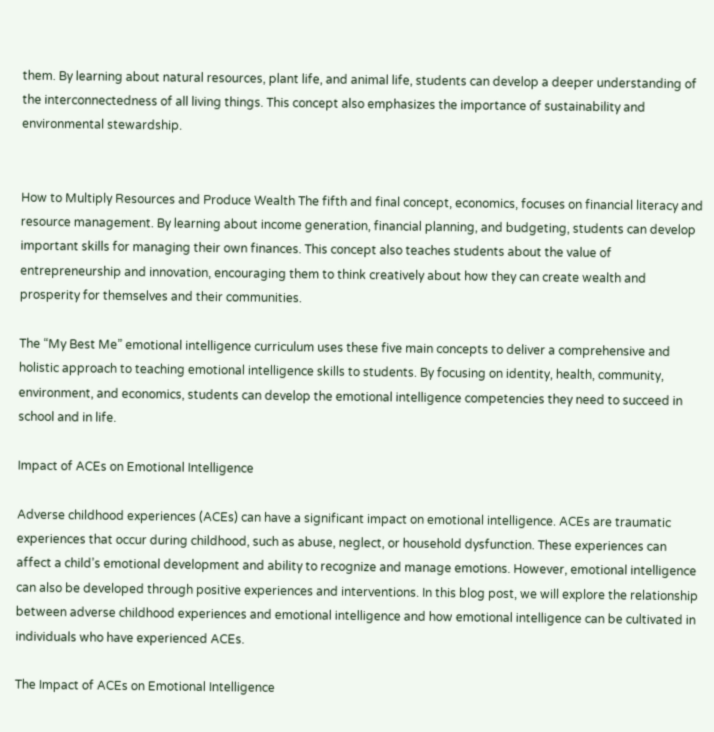them. By learning about natural resources, plant life, and animal life, students can develop a deeper understanding of the interconnectedness of all living things. This concept also emphasizes the importance of sustainability and environmental stewardship.


How to Multiply Resources and Produce Wealth The fifth and final concept, economics, focuses on financial literacy and resource management. By learning about income generation, financial planning, and budgeting, students can develop important skills for managing their own finances. This concept also teaches students about the value of entrepreneurship and innovation, encouraging them to think creatively about how they can create wealth and prosperity for themselves and their communities.

The “My Best Me” emotional intelligence curriculum uses these five main concepts to deliver a comprehensive and holistic approach to teaching emotional intelligence skills to students. By focusing on identity, health, community, environment, and economics, students can develop the emotional intelligence competencies they need to succeed in school and in life.

Impact of ACEs on Emotional Intelligence

Adverse childhood experiences (ACEs) can have a significant impact on emotional intelligence. ACEs are traumatic experiences that occur during childhood, such as abuse, neglect, or household dysfunction. These experiences can affect a child’s emotional development and ability to recognize and manage emotions. However, emotional intelligence can also be developed through positive experiences and interventions. In this blog post, we will explore the relationship between adverse childhood experiences and emotional intelligence and how emotional intelligence can be cultivated in individuals who have experienced ACEs.

The Impact of ACEs on Emotional Intelligence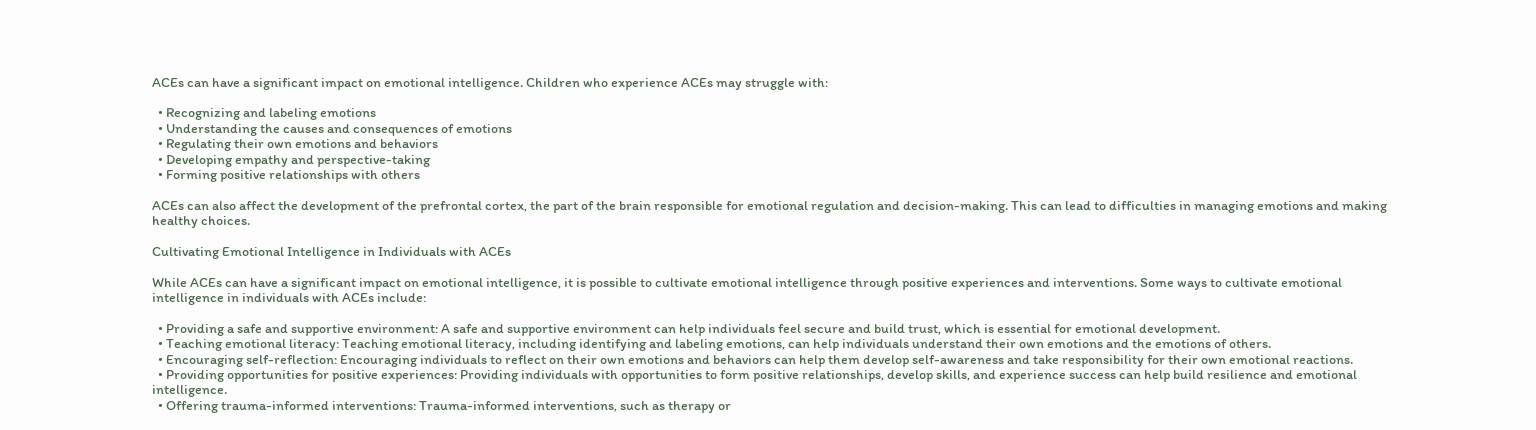ACEs can have a significant impact on emotional intelligence. Children who experience ACEs may struggle with:

  • Recognizing and labeling emotions
  • Understanding the causes and consequences of emotions
  • Regulating their own emotions and behaviors
  • Developing empathy and perspective-taking
  • Forming positive relationships with others

ACEs can also affect the development of the prefrontal cortex, the part of the brain responsible for emotional regulation and decision-making. This can lead to difficulties in managing emotions and making healthy choices.

Cultivating Emotional Intelligence in Individuals with ACEs

While ACEs can have a significant impact on emotional intelligence, it is possible to cultivate emotional intelligence through positive experiences and interventions. Some ways to cultivate emotional intelligence in individuals with ACEs include:

  • Providing a safe and supportive environment: A safe and supportive environment can help individuals feel secure and build trust, which is essential for emotional development.
  • Teaching emotional literacy: Teaching emotional literacy, including identifying and labeling emotions, can help individuals understand their own emotions and the emotions of others.
  • Encouraging self-reflection: Encouraging individuals to reflect on their own emotions and behaviors can help them develop self-awareness and take responsibility for their own emotional reactions.
  • Providing opportunities for positive experiences: Providing individuals with opportunities to form positive relationships, develop skills, and experience success can help build resilience and emotional intelligence.
  • Offering trauma-informed interventions: Trauma-informed interventions, such as therapy or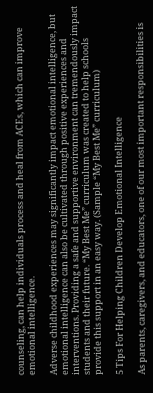counseling, can help individuals process and heal from ACEs, which can improve emotional intelligence.

Adverse childhood experiences may significantly impact emotional intelligence, but emotional intelligence can also be cultivated through positive experiences and interventions. Providing a safe and supportive environment can tremendously impact students and their future. “My Best Me” curriculum was created to help schools provide this support in an easy way. (Sample “My Best Me” curriculum)

5 Tips For Helping Children Develop Emotional Intelligence

As parents, caregivers, and educators, one of our most important responsibilities is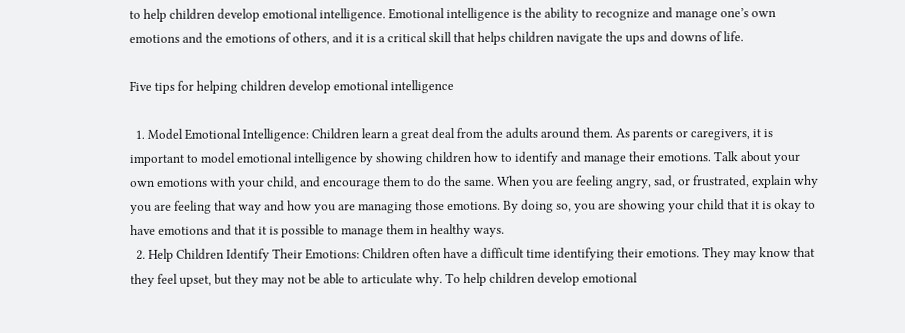to help children develop emotional intelligence. Emotional intelligence is the ability to recognize and manage one’s own emotions and the emotions of others, and it is a critical skill that helps children navigate the ups and downs of life.

Five tips for helping children develop emotional intelligence

  1. Model Emotional Intelligence: Children learn a great deal from the adults around them. As parents or caregivers, it is important to model emotional intelligence by showing children how to identify and manage their emotions. Talk about your own emotions with your child, and encourage them to do the same. When you are feeling angry, sad, or frustrated, explain why you are feeling that way and how you are managing those emotions. By doing so, you are showing your child that it is okay to have emotions and that it is possible to manage them in healthy ways.
  2. Help Children Identify Their Emotions: Children often have a difficult time identifying their emotions. They may know that they feel upset, but they may not be able to articulate why. To help children develop emotional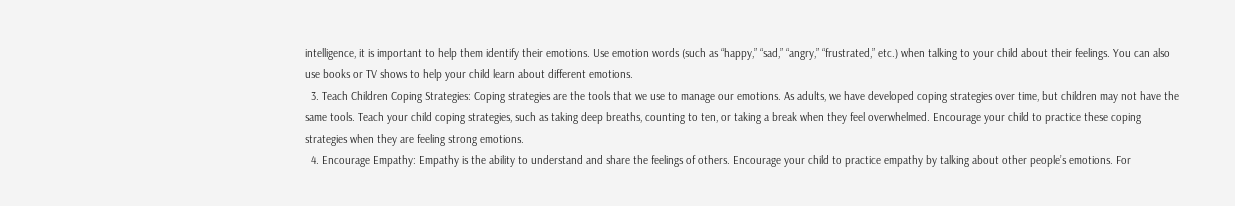intelligence, it is important to help them identify their emotions. Use emotion words (such as “happy,” “sad,” “angry,” “frustrated,” etc.) when talking to your child about their feelings. You can also use books or TV shows to help your child learn about different emotions.
  3. Teach Children Coping Strategies: Coping strategies are the tools that we use to manage our emotions. As adults, we have developed coping strategies over time, but children may not have the same tools. Teach your child coping strategies, such as taking deep breaths, counting to ten, or taking a break when they feel overwhelmed. Encourage your child to practice these coping strategies when they are feeling strong emotions.
  4. Encourage Empathy: Empathy is the ability to understand and share the feelings of others. Encourage your child to practice empathy by talking about other people’s emotions. For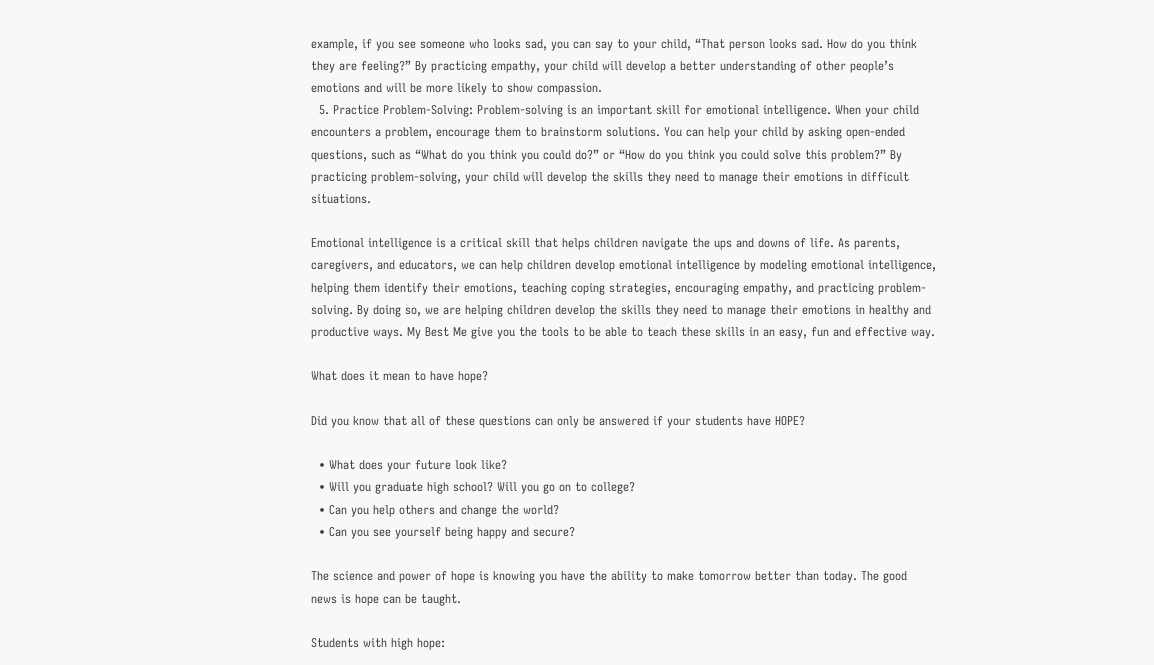example, if you see someone who looks sad, you can say to your child, “That person looks sad. How do you think they are feeling?” By practicing empathy, your child will develop a better understanding of other people’s emotions and will be more likely to show compassion.
  5. Practice Problem-Solving: Problem-solving is an important skill for emotional intelligence. When your child encounters a problem, encourage them to brainstorm solutions. You can help your child by asking open-ended questions, such as “What do you think you could do?” or “How do you think you could solve this problem?” By practicing problem-solving, your child will develop the skills they need to manage their emotions in difficult situations.

Emotional intelligence is a critical skill that helps children navigate the ups and downs of life. As parents, caregivers, and educators, we can help children develop emotional intelligence by modeling emotional intelligence, helping them identify their emotions, teaching coping strategies, encouraging empathy, and practicing problem-solving. By doing so, we are helping children develop the skills they need to manage their emotions in healthy and productive ways. My Best Me give you the tools to be able to teach these skills in an easy, fun and effective way.

What does it mean to have hope?

Did you know that all of these questions can only be answered if your students have HOPE?

  • What does your future look like?
  • Will you graduate high school? Will you go on to college?
  • Can you help others and change the world?
  • Can you see yourself being happy and secure?

The science and power of hope is knowing you have the ability to make tomorrow better than today. The good news is hope can be taught.

Students with high hope: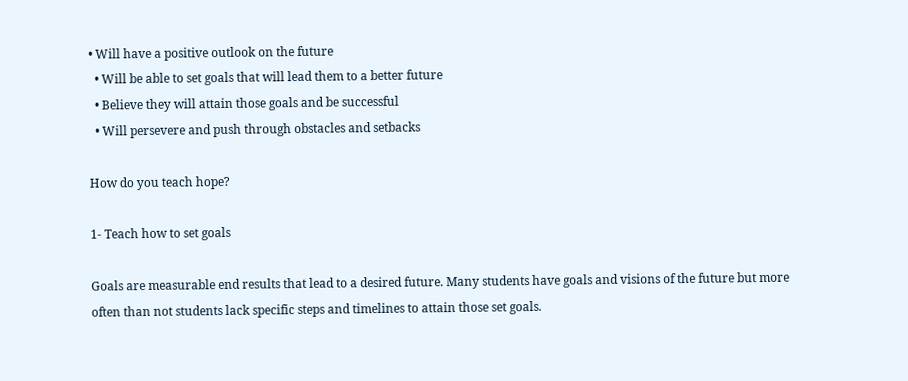• Will have a positive outlook on the future
  • Will be able to set goals that will lead them to a better future
  • Believe they will attain those goals and be successful
  • Will persevere and push through obstacles and setbacks

How do you teach hope?

1- Teach how to set goals

Goals are measurable end results that lead to a desired future. Many students have goals and visions of the future but more often than not students lack specific steps and timelines to attain those set goals.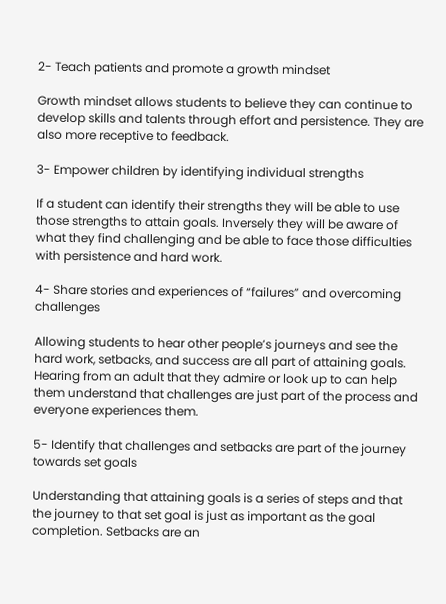2- Teach patients and promote a growth mindset

Growth mindset allows students to believe they can continue to develop skills and talents through effort and persistence. They are also more receptive to feedback.

3- Empower children by identifying individual strengths

If a student can identify their strengths they will be able to use those strengths to attain goals. Inversely they will be aware of what they find challenging and be able to face those difficulties with persistence and hard work.

4- Share stories and experiences of “failures” and overcoming challenges

Allowing students to hear other people’s journeys and see the hard work, setbacks, and success are all part of attaining goals. Hearing from an adult that they admire or look up to can help them understand that challenges are just part of the process and everyone experiences them.

5- Identify that challenges and setbacks are part of the journey towards set goals

Understanding that attaining goals is a series of steps and that the journey to that set goal is just as important as the goal completion. Setbacks are an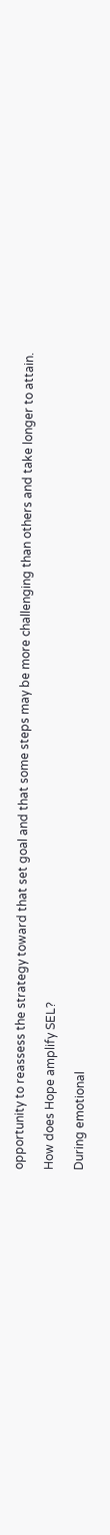opportunity to reassess the strategy toward that set goal and that some steps may be more challenging than others and take longer to attain.

How does Hope amplify SEL?

During emotional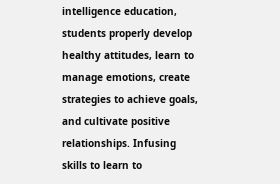intelligence education, students properly develop healthy attitudes, learn to manage emotions, create strategies to achieve goals, and cultivate positive relationships. Infusing skills to learn to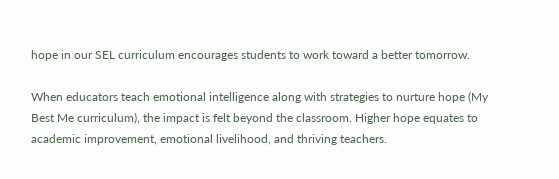hope in our SEL curriculum encourages students to work toward a better tomorrow.

When educators teach emotional intelligence along with strategies to nurture hope (My Best Me curriculum), the impact is felt beyond the classroom. Higher hope equates to academic improvement, emotional livelihood, and thriving teachers.